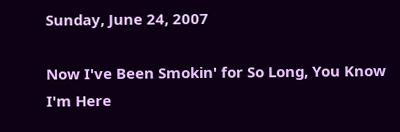Sunday, June 24, 2007

Now I've Been Smokin' for So Long, You Know I'm Here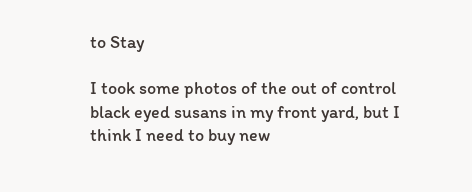to Stay

I took some photos of the out of control black eyed susans in my front yard, but I think I need to buy new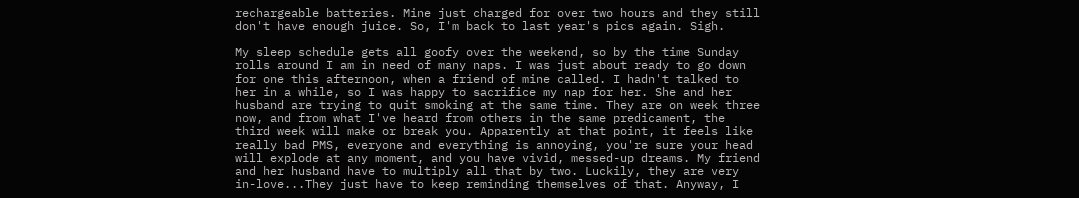rechargeable batteries. Mine just charged for over two hours and they still don't have enough juice. So, I'm back to last year's pics again. Sigh.

My sleep schedule gets all goofy over the weekend, so by the time Sunday rolls around I am in need of many naps. I was just about ready to go down for one this afternoon, when a friend of mine called. I hadn't talked to her in a while, so I was happy to sacrifice my nap for her. She and her husband are trying to quit smoking at the same time. They are on week three now, and from what I've heard from others in the same predicament, the third week will make or break you. Apparently at that point, it feels like really bad PMS, everyone and everything is annoying, you're sure your head will explode at any moment, and you have vivid, messed-up dreams. My friend and her husband have to multiply all that by two. Luckily, they are very in-love...They just have to keep reminding themselves of that. Anyway, I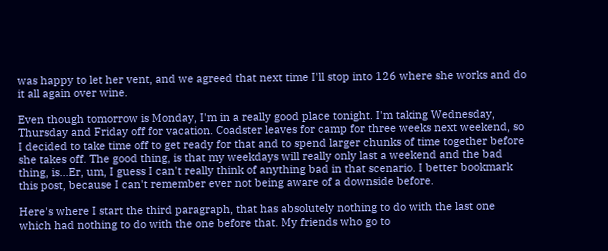was happy to let her vent, and we agreed that next time I'll stop into 126 where she works and do it all again over wine.

Even though tomorrow is Monday, I'm in a really good place tonight. I'm taking Wednesday, Thursday and Friday off for vacation. Coadster leaves for camp for three weeks next weekend, so I decided to take time off to get ready for that and to spend larger chunks of time together before she takes off. The good thing, is that my weekdays will really only last a weekend and the bad thing, is...Er, um, I guess I can't really think of anything bad in that scenario. I better bookmark this post, because I can't remember ever not being aware of a downside before.

Here's where I start the third paragraph, that has absolutely nothing to do with the last one which had nothing to do with the one before that. My friends who go to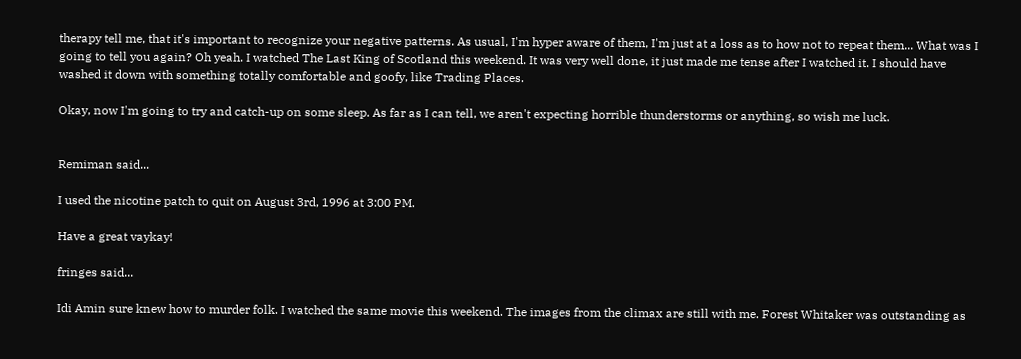therapy tell me, that it's important to recognize your negative patterns. As usual, I'm hyper aware of them, I'm just at a loss as to how not to repeat them... What was I going to tell you again? Oh yeah. I watched The Last King of Scotland this weekend. It was very well done, it just made me tense after I watched it. I should have washed it down with something totally comfortable and goofy, like Trading Places.

Okay, now I'm going to try and catch-up on some sleep. As far as I can tell, we aren't expecting horrible thunderstorms or anything, so wish me luck.


Remiman said...

I used the nicotine patch to quit on August 3rd, 1996 at 3:00 PM.

Have a great vaykay!

fringes said...

Idi Amin sure knew how to murder folk. I watched the same movie this weekend. The images from the climax are still with me. Forest Whitaker was outstanding as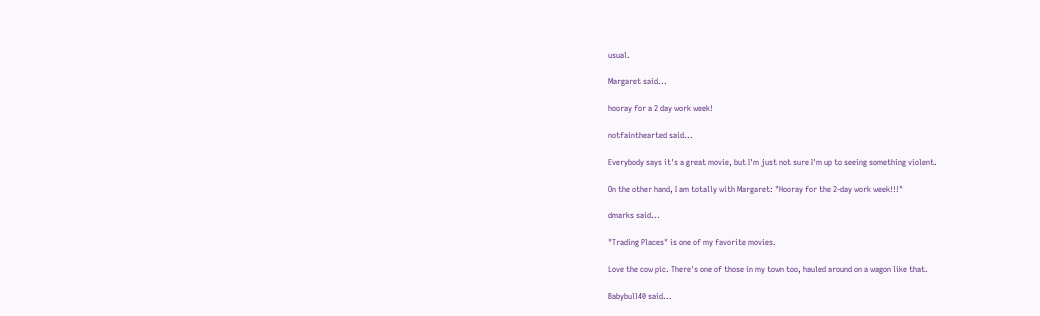usual.

Margaret said...

hooray for a 2 day work week!

notfainthearted said...

Everybody says it's a great movie, but I'm just not sure I'm up to seeing something violent.

On the other hand, I am totally with Margaret: "Hooray for the 2-day work week!!!"

dmarks said...

"Trading Places" is one of my favorite movies.

Love the cow pic. There's one of those in my town too, hauled around on a wagon like that.

Babybull40 said...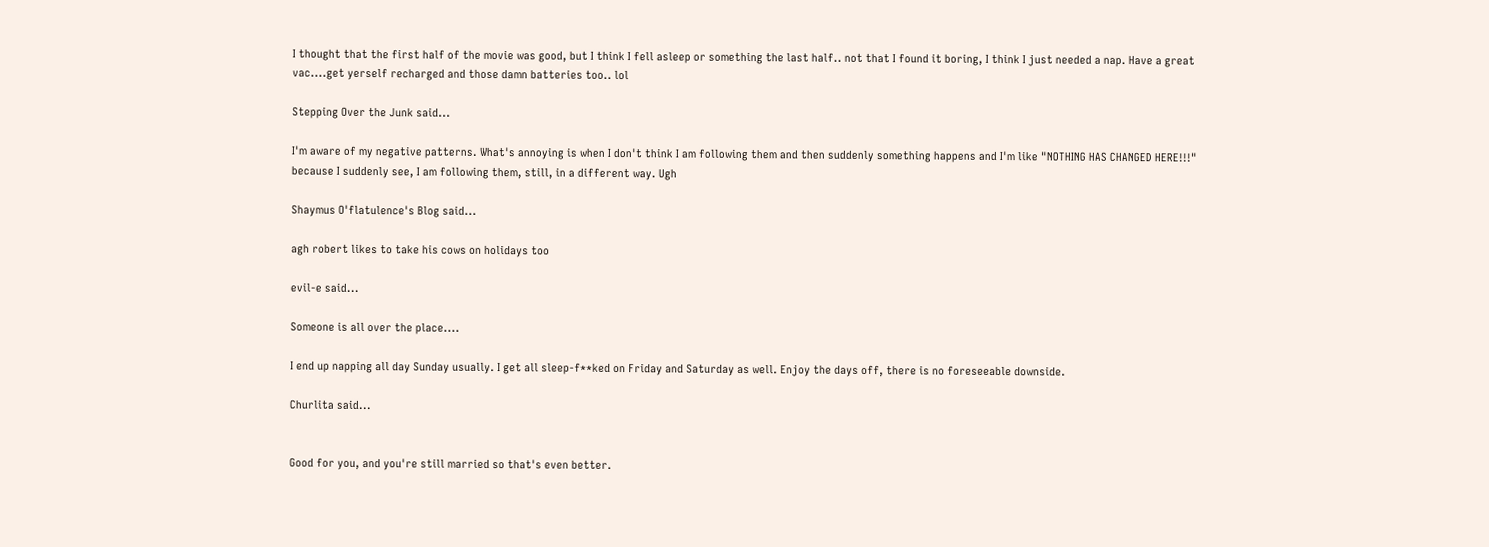I thought that the first half of the movie was good, but I think I fell asleep or something the last half.. not that I found it boring, I think I just needed a nap. Have a great vac....get yerself recharged and those damn batteries too.. lol

Stepping Over the Junk said...

I'm aware of my negative patterns. What's annoying is when I don't think I am following them and then suddenly something happens and I'm like "NOTHING HAS CHANGED HERE!!!" because I suddenly see, I am following them, still, in a different way. Ugh

Shaymus O'flatulence's Blog said...

agh robert likes to take his cows on holidays too

evil-e said...

Someone is all over the place....

I end up napping all day Sunday usually. I get all sleep-f**ked on Friday and Saturday as well. Enjoy the days off, there is no foreseeable downside.

Churlita said...


Good for you, and you're still married so that's even better.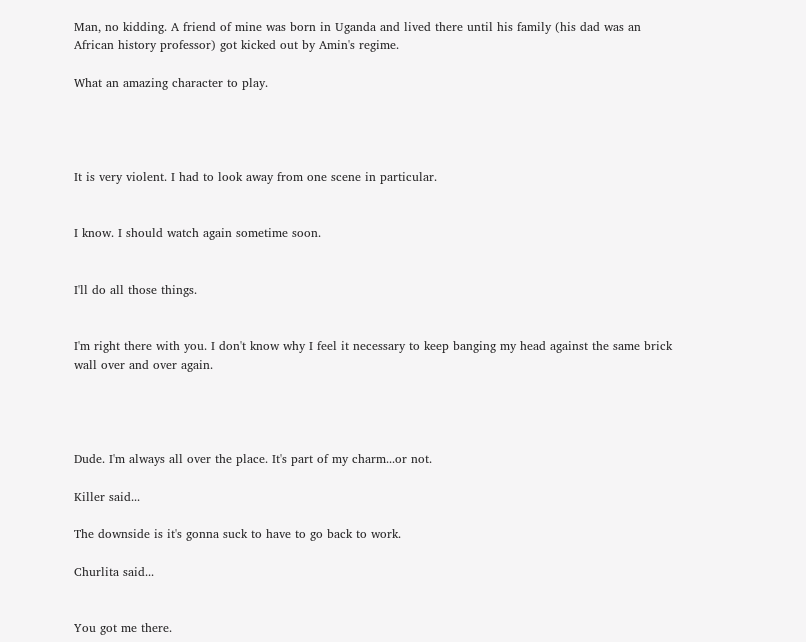Man, no kidding. A friend of mine was born in Uganda and lived there until his family (his dad was an African history professor) got kicked out by Amin's regime.

What an amazing character to play.




It is very violent. I had to look away from one scene in particular.


I know. I should watch again sometime soon.


I'll do all those things.


I'm right there with you. I don't know why I feel it necessary to keep banging my head against the same brick wall over and over again.




Dude. I'm always all over the place. It's part of my charm...or not.

Killer said...

The downside is it's gonna suck to have to go back to work.

Churlita said...


You got me there.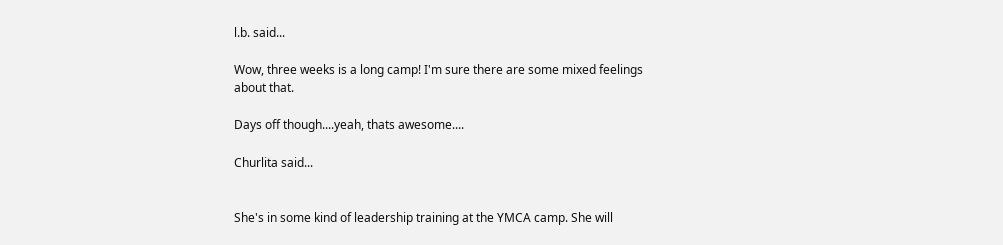l.b. said...

Wow, three weeks is a long camp! I'm sure there are some mixed feelings about that.

Days off though....yeah, thats awesome....

Churlita said...


She's in some kind of leadership training at the YMCA camp. She will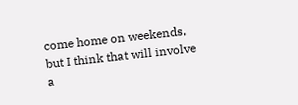come home on weekends, but I think that will involve a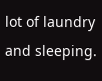lot of laundry and sleeping.